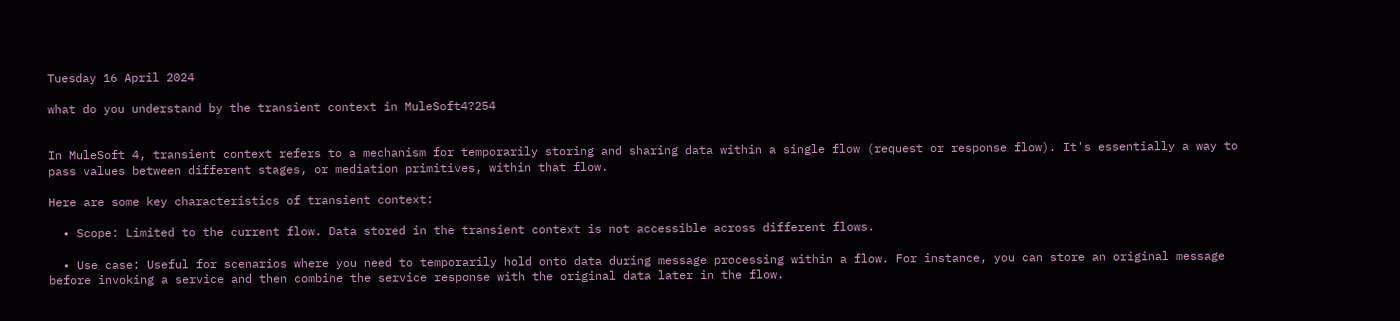Tuesday 16 April 2024

what do you understand by the transient context in MuleSoft4?254


In MuleSoft 4, transient context refers to a mechanism for temporarily storing and sharing data within a single flow (request or response flow). It's essentially a way to pass values between different stages, or mediation primitives, within that flow.

Here are some key characteristics of transient context:

  • Scope: Limited to the current flow. Data stored in the transient context is not accessible across different flows.

  • Use case: Useful for scenarios where you need to temporarily hold onto data during message processing within a flow. For instance, you can store an original message before invoking a service and then combine the service response with the original data later in the flow.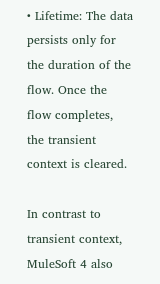• Lifetime: The data persists only for the duration of the flow. Once the flow completes, the transient context is cleared.

In contrast to transient context, MuleSoft 4 also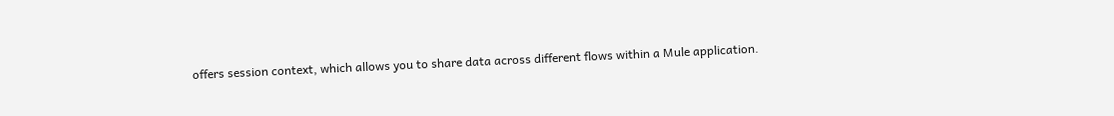offers session context, which allows you to share data across different flows within a Mule application.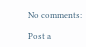No comments:

Post a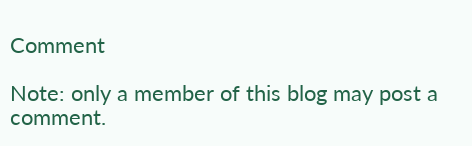Comment

Note: only a member of this blog may post a comment.